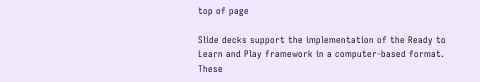top of page

Slide decks support the implementation of the Ready to Learn and Play framework in a computer-based format. These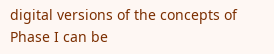digital versions of the concepts of Phase I can be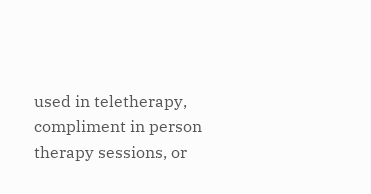used in teletherapy, compliment in person therapy sessions, or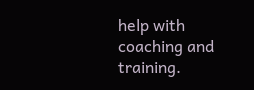help with coaching and training.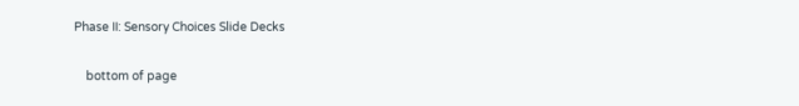Phase II: Sensory Choices Slide Decks

    bottom of page